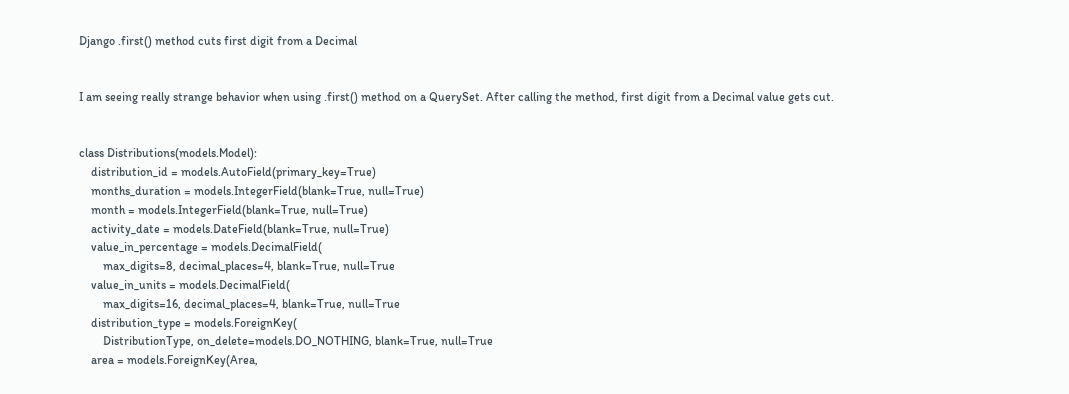Django .first() method cuts first digit from a Decimal


I am seeing really strange behavior when using .first() method on a QuerySet. After calling the method, first digit from a Decimal value gets cut.


class Distributions(models.Model):
    distribution_id = models.AutoField(primary_key=True)
    months_duration = models.IntegerField(blank=True, null=True)
    month = models.IntegerField(blank=True, null=True)
    activity_date = models.DateField(blank=True, null=True)
    value_in_percentage = models.DecimalField(
        max_digits=8, decimal_places=4, blank=True, null=True
    value_in_units = models.DecimalField(
        max_digits=16, decimal_places=4, blank=True, null=True
    distribution_type = models.ForeignKey(
        DistributionType, on_delete=models.DO_NOTHING, blank=True, null=True
    area = models.ForeignKey(Area,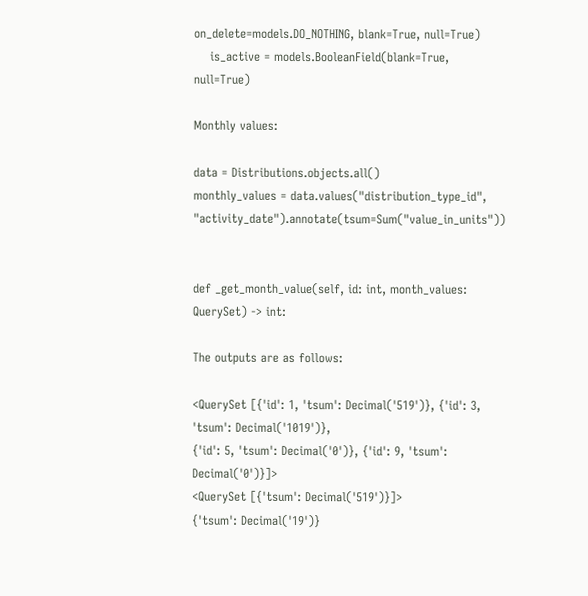on_delete=models.DO_NOTHING, blank=True, null=True)
    is_active = models.BooleanField(blank=True, null=True)

Monthly values:

data = Distributions.objects.all()
monthly_values = data.values("distribution_type_id", "activity_date").annotate(tsum=Sum("value_in_units"))


def _get_month_value(self, id: int, month_values: QuerySet) -> int:

The outputs are as follows:

<QuerySet [{'id': 1, 'tsum': Decimal('519')}, {'id': 3, 'tsum': Decimal('1019')},
{'id': 5, 'tsum': Decimal('0')}, {'id': 9, 'tsum': Decimal('0')}]>
<QuerySet [{'tsum': Decimal('519')}]>
{'tsum': Decimal('19')}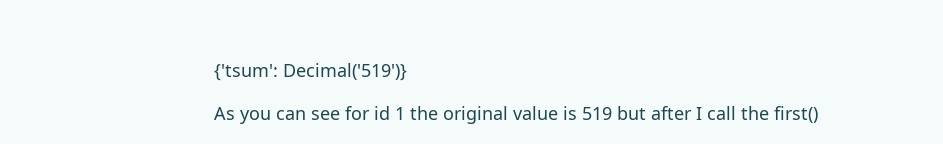{'tsum': Decimal('519')}

As you can see for id 1 the original value is 519 but after I call the first()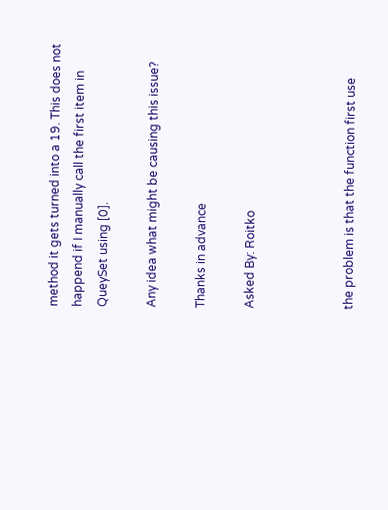method it gets turned into a 19. This does not happend if I manually call the first item in QueySet using [0].

Any idea what might be causing this issue?

Thanks in advance

Asked By: Roitko



the problem is that the function first use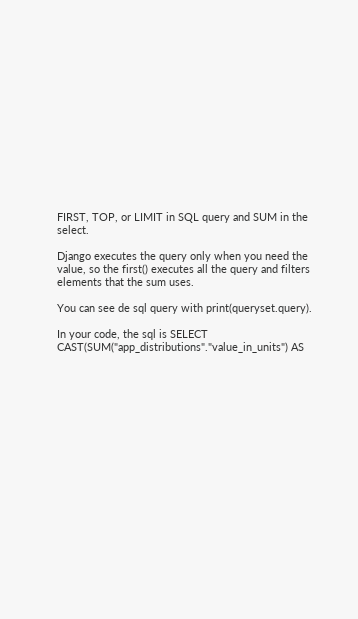FIRST, TOP, or LIMIT in SQL query and SUM in the select.

Django executes the query only when you need the value, so the first() executes all the query and filters elements that the sum uses.

You can see de sql query with print(queryset.query).

In your code, the sql is SELECT CAST(SUM("app_distributions"."value_in_units") AS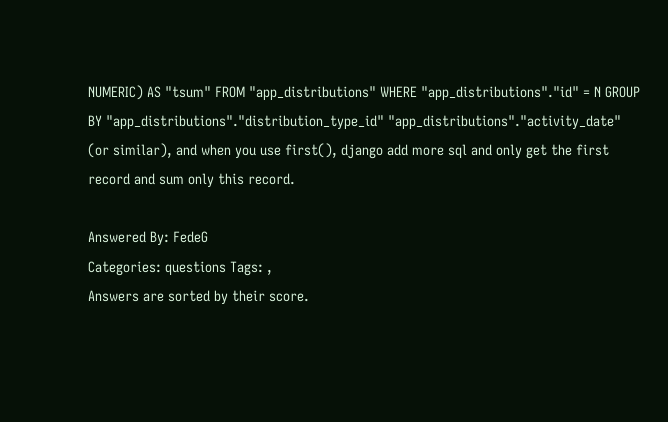NUMERIC) AS "tsum" FROM "app_distributions" WHERE "app_distributions"."id" = N GROUP BY "app_distributions"."distribution_type_id" "app_distributions"."activity_date" (or similar), and when you use first(), django add more sql and only get the first record and sum only this record.

Answered By: FedeG
Categories: questions Tags: ,
Answers are sorted by their score.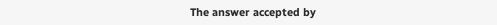The answer accepted by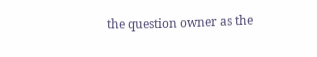the question owner as the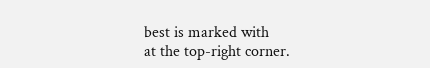best is marked with
at the top-right corner.